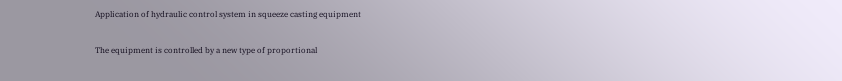Application of hydraulic control system in squeeze casting equipment

The equipment is controlled by a new type of proportional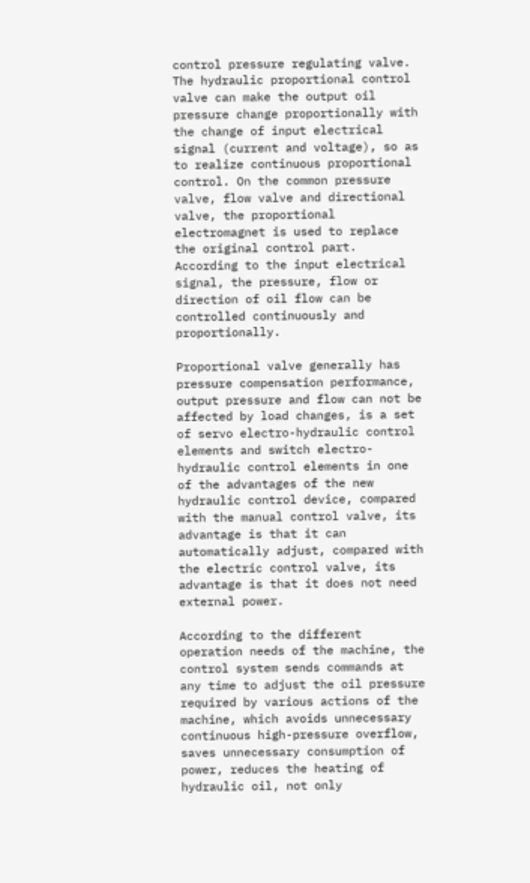control pressure regulating valve. The hydraulic proportional control valve can make the output oil pressure change proportionally with the change of input electrical signal (current and voltage), so as to realize continuous proportional control. On the common pressure valve, flow valve and directional valve, the proportional electromagnet is used to replace the original control part. According to the input electrical signal, the pressure, flow or direction of oil flow can be controlled continuously and proportionally.

Proportional valve generally has pressure compensation performance, output pressure and flow can not be affected by load changes, is a set of servo electro-hydraulic control elements and switch electro-hydraulic control elements in one of the advantages of the new hydraulic control device, compared with the manual control valve, its advantage is that it can automatically adjust, compared with the electric control valve, its advantage is that it does not need external power.

According to the different operation needs of the machine, the control system sends commands at any time to adjust the oil pressure required by various actions of the machine, which avoids unnecessary continuous high-pressure overflow, saves unnecessary consumption of power, reduces the heating of hydraulic oil, not only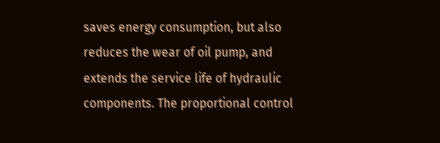saves energy consumption, but also reduces the wear of oil pump, and extends the service life of hydraulic components. The proportional control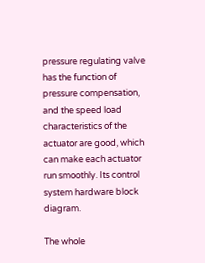pressure regulating valve has the function of pressure compensation, and the speed load characteristics of the actuator are good, which can make each actuator run smoothly. Its control system hardware block diagram.

The whole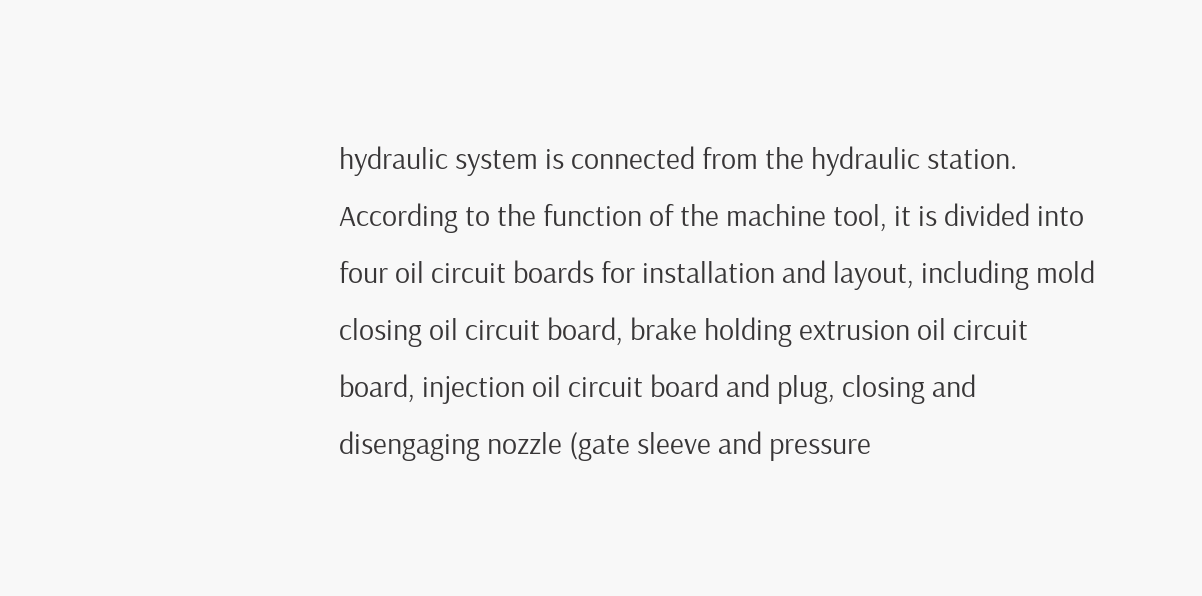hydraulic system is connected from the hydraulic station. According to the function of the machine tool, it is divided into four oil circuit boards for installation and layout, including mold closing oil circuit board, brake holding extrusion oil circuit board, injection oil circuit board and plug, closing and disengaging nozzle (gate sleeve and pressure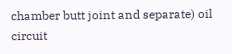chamber butt joint and separate) oil circuit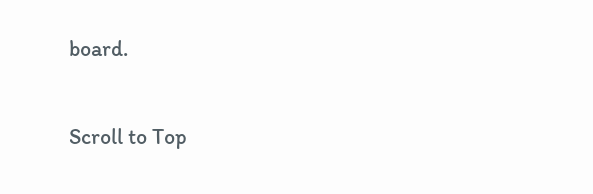board.

Scroll to Top